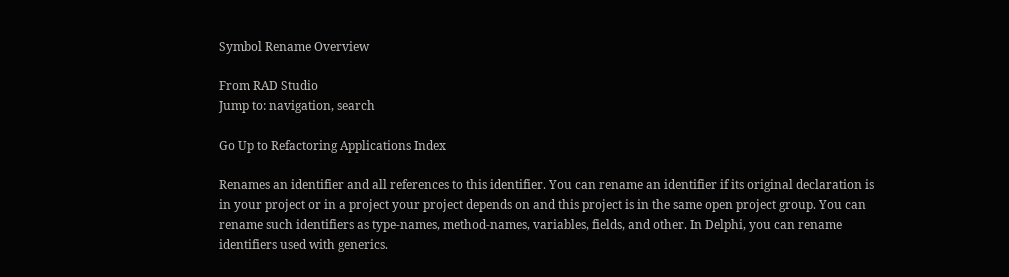Symbol Rename Overview

From RAD Studio
Jump to: navigation, search

Go Up to Refactoring Applications Index

Renames an identifier and all references to this identifier. You can rename an identifier if its original declaration is in your project or in a project your project depends on and this project is in the same open project group. You can rename such identifiers as type-names, method-names, variables, fields, and other. In Delphi, you can rename identifiers used with generics.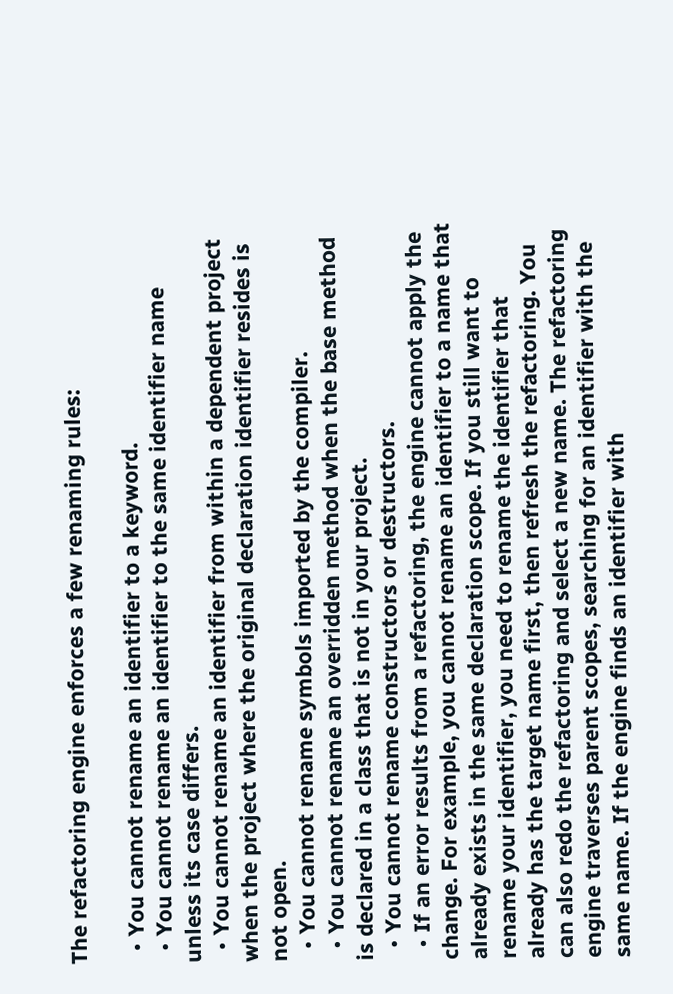The refactoring engine enforces a few renaming rules:

  • You cannot rename an identifier to a keyword.
  • You cannot rename an identifier to the same identifier name unless its case differs.
  • You cannot rename an identifier from within a dependent project when the project where the original declaration identifier resides is not open.
  • You cannot rename symbols imported by the compiler.
  • You cannot rename an overridden method when the base method is declared in a class that is not in your project.
  • You cannot rename constructors or destructors.
  • If an error results from a refactoring, the engine cannot apply the change. For example, you cannot rename an identifier to a name that already exists in the same declaration scope. If you still want to rename your identifier, you need to rename the identifier that already has the target name first, then refresh the refactoring. You can also redo the refactoring and select a new name. The refactoring engine traverses parent scopes, searching for an identifier with the same name. If the engine finds an identifier with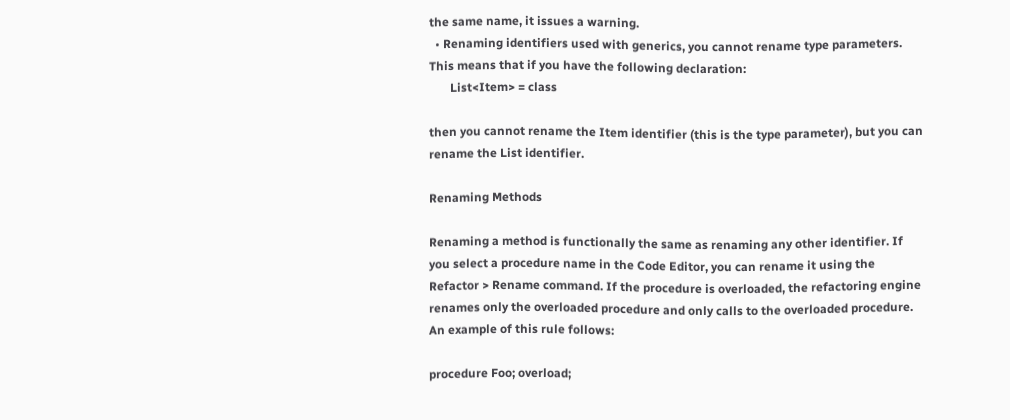the same name, it issues a warning.
  • Renaming identifiers used with generics, you cannot rename type parameters. This means that if you have the following declaration:
       List<Item> = class

then you cannot rename the Item identifier (this is the type parameter), but you can rename the List identifier.

Renaming Methods

Renaming a method is functionally the same as renaming any other identifier. If you select a procedure name in the Code Editor, you can rename it using the Refactor > Rename command. If the procedure is overloaded, the refactoring engine renames only the overloaded procedure and only calls to the overloaded procedure. An example of this rule follows:

procedure Foo; overload;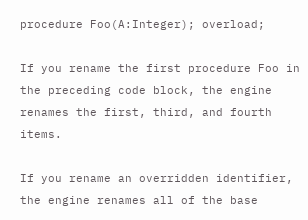procedure Foo(A:Integer); overload;

If you rename the first procedure Foo in the preceding code block, the engine renames the first, third, and fourth items.

If you rename an overridden identifier, the engine renames all of the base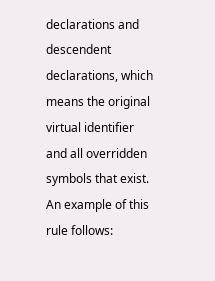declarations and descendent declarations, which means the original virtual identifier and all overridden symbols that exist. An example of this rule follows: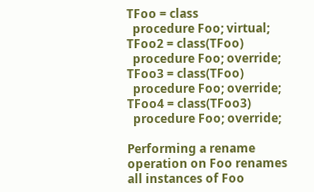TFoo = class
  procedure Foo; virtual;
TFoo2 = class(TFoo)
  procedure Foo; override;
TFoo3 = class(TFoo)
  procedure Foo; override;
TFoo4 = class(TFoo3)
  procedure Foo; override;

Performing a rename operation on Foo renames all instances of Foo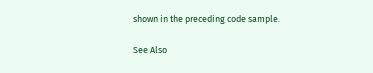shown in the preceding code sample.

See Also